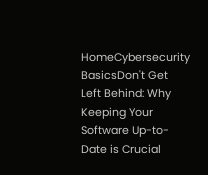HomeCybersecurity BasicsDon't Get Left Behind: Why Keeping Your Software Up-to-Date is Crucial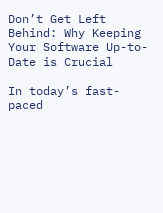Don’t Get Left Behind: Why Keeping Your Software Up-to-Date is Crucial

In today’s fast-paced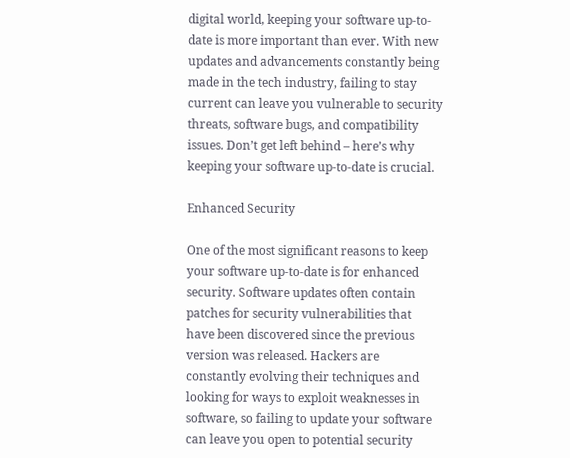digital world, keeping your software up-to-date is more important than ever. With new updates and advancements constantly being made in the tech industry, failing to stay current can leave you vulnerable to security threats, software bugs, and compatibility issues. Don’t get left behind – here’s why keeping your software up-to-date is crucial.

Enhanced Security

One of the most significant reasons to keep your software up-to-date is for enhanced security. Software updates often contain patches for security vulnerabilities that have been discovered since the previous version was released. Hackers are constantly evolving their techniques and looking for ways to exploit weaknesses in software, so failing to update your software can leave you open to potential security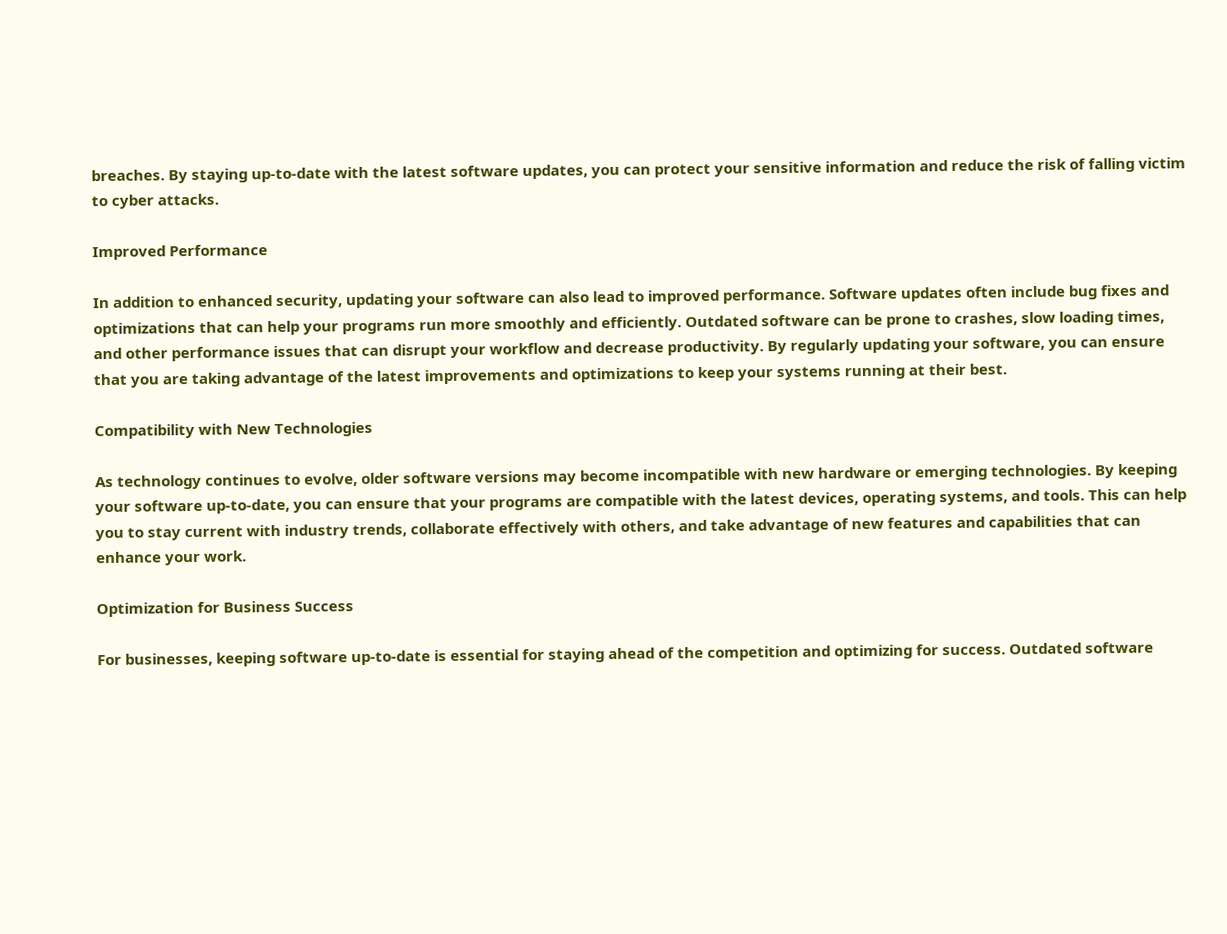breaches. By staying up-to-date with the latest software updates, you can protect your sensitive information and reduce the risk of falling victim to cyber attacks.

Improved Performance

In addition to enhanced security, updating your software can also lead to improved performance. Software updates often include bug fixes and optimizations that can help your programs run more smoothly and efficiently. Outdated software can be prone to crashes, slow loading times, and other performance issues that can disrupt your workflow and decrease productivity. By regularly updating your software, you can ensure that you are taking advantage of the latest improvements and optimizations to keep your systems running at their best.

Compatibility with New Technologies

As technology continues to evolve, older software versions may become incompatible with new hardware or emerging technologies. By keeping your software up-to-date, you can ensure that your programs are compatible with the latest devices, operating systems, and tools. This can help you to stay current with industry trends, collaborate effectively with others, and take advantage of new features and capabilities that can enhance your work.

Optimization for Business Success

For businesses, keeping software up-to-date is essential for staying ahead of the competition and optimizing for success. Outdated software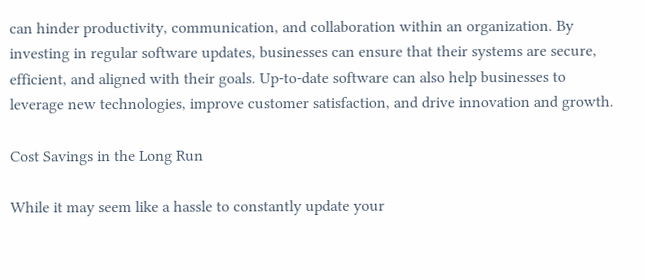can hinder productivity, communication, and collaboration within an organization. By investing in regular software updates, businesses can ensure that their systems are secure, efficient, and aligned with their goals. Up-to-date software can also help businesses to leverage new technologies, improve customer satisfaction, and drive innovation and growth.

Cost Savings in the Long Run

While it may seem like a hassle to constantly update your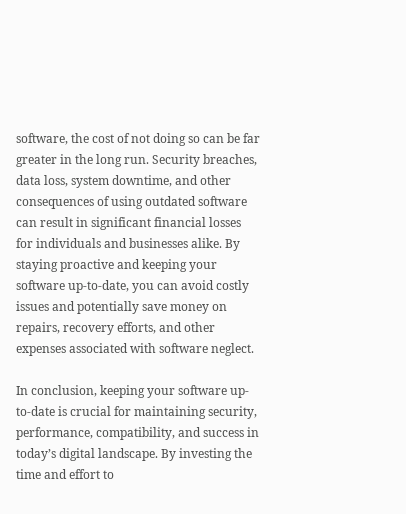software, the cost of not doing so can be far greater in the long run. Security breaches, data loss, system downtime, and other consequences of using outdated software can result in significant financial losses for individuals and businesses alike. By staying proactive and keeping your software up-to-date, you can avoid costly issues and potentially save money on repairs, recovery efforts, and other expenses associated with software neglect.

In conclusion, keeping your software up-to-date is crucial for maintaining security, performance, compatibility, and success in today’s digital landscape. By investing the time and effort to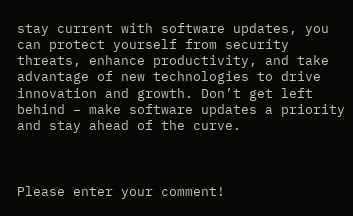stay current with software updates, you can protect yourself from security threats, enhance productivity, and take advantage of new technologies to drive innovation and growth. Don’t get left behind – make software updates a priority and stay ahead of the curve.



Please enter your comment!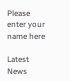Please enter your name here

Latest News